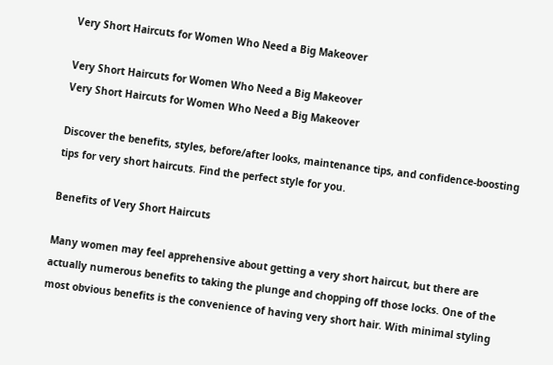Very Short Haircuts for Women Who Need a Big Makeover

Very Short Haircuts for Women Who Need a Big Makeover
Very Short Haircuts for Women Who Need a Big Makeover

Discover the benefits, styles, before/after looks, maintenance tips, and confidence-boosting tips for very short haircuts. Find the perfect style for you.

Benefits of Very Short Haircuts

Many women may feel apprehensive about getting a very short haircut, but there are actually numerous benefits to taking the plunge and chopping off those locks. One of the most obvious benefits is the convenience of having very short hair. With minimal styling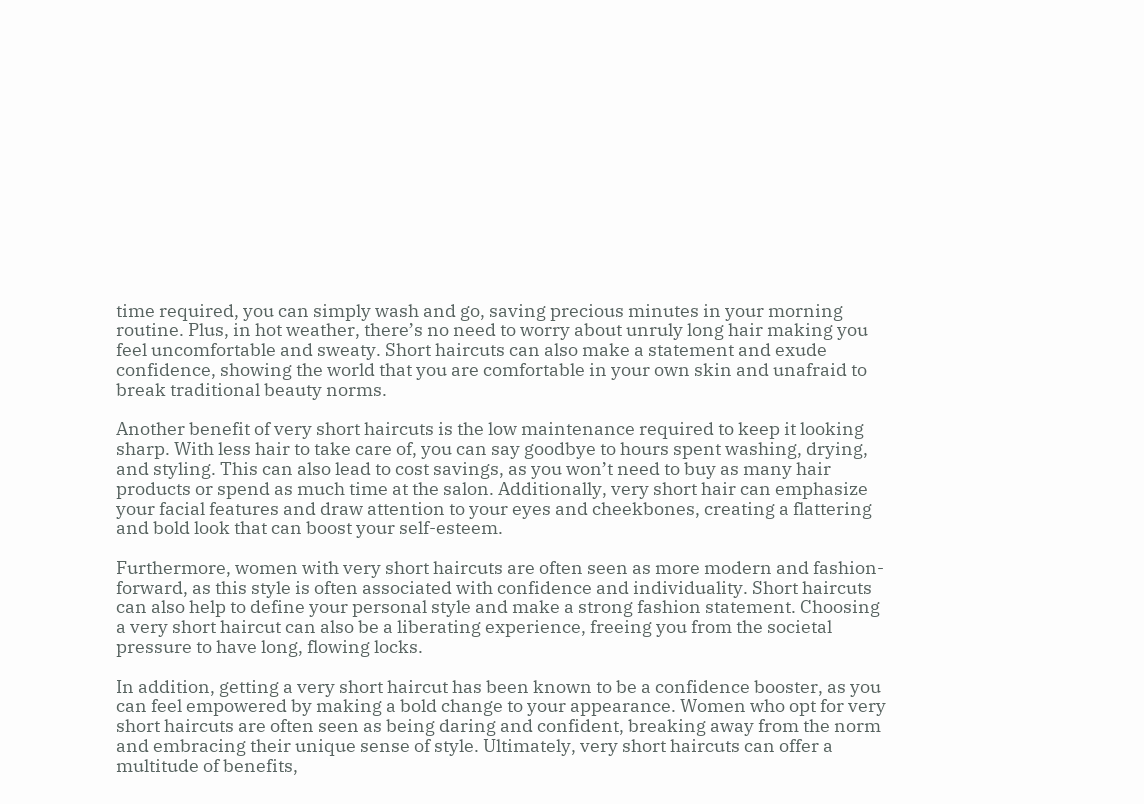time required, you can simply wash and go, saving precious minutes in your morning routine. Plus, in hot weather, there’s no need to worry about unruly long hair making you feel uncomfortable and sweaty. Short haircuts can also make a statement and exude confidence, showing the world that you are comfortable in your own skin and unafraid to break traditional beauty norms.

Another benefit of very short haircuts is the low maintenance required to keep it looking sharp. With less hair to take care of, you can say goodbye to hours spent washing, drying, and styling. This can also lead to cost savings, as you won’t need to buy as many hair products or spend as much time at the salon. Additionally, very short hair can emphasize your facial features and draw attention to your eyes and cheekbones, creating a flattering and bold look that can boost your self-esteem.

Furthermore, women with very short haircuts are often seen as more modern and fashion-forward, as this style is often associated with confidence and individuality. Short haircuts can also help to define your personal style and make a strong fashion statement. Choosing a very short haircut can also be a liberating experience, freeing you from the societal pressure to have long, flowing locks.

In addition, getting a very short haircut has been known to be a confidence booster, as you can feel empowered by making a bold change to your appearance. Women who opt for very short haircuts are often seen as being daring and confident, breaking away from the norm and embracing their unique sense of style. Ultimately, very short haircuts can offer a multitude of benefits,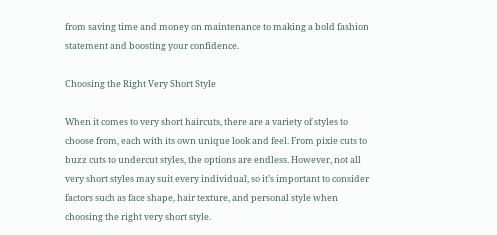from saving time and money on maintenance to making a bold fashion statement and boosting your confidence.

Choosing the Right Very Short Style

When it comes to very short haircuts, there are a variety of styles to choose from, each with its own unique look and feel. From pixie cuts to buzz cuts to undercut styles, the options are endless. However, not all very short styles may suit every individual, so it’s important to consider factors such as face shape, hair texture, and personal style when choosing the right very short style.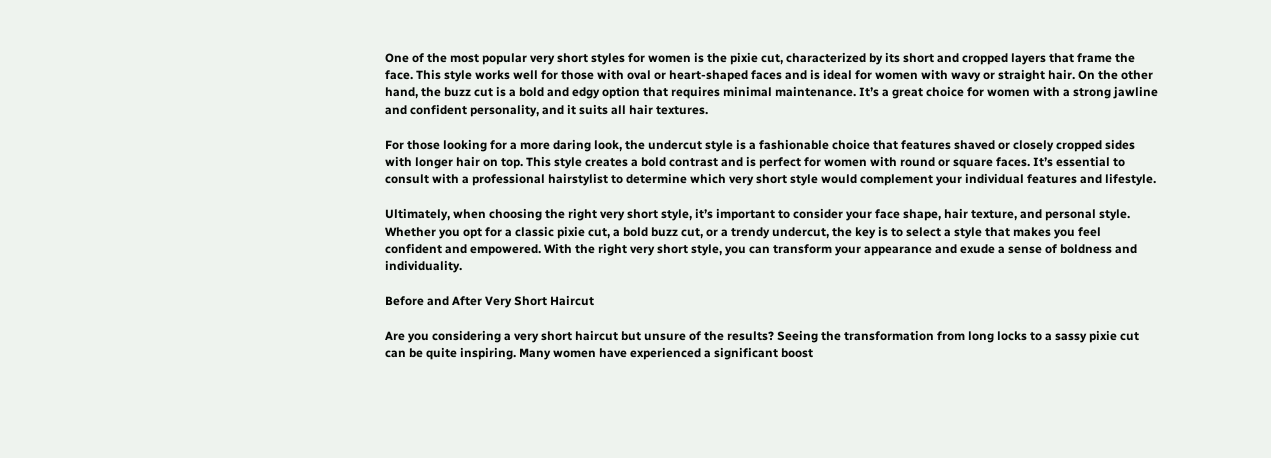One of the most popular very short styles for women is the pixie cut, characterized by its short and cropped layers that frame the face. This style works well for those with oval or heart-shaped faces and is ideal for women with wavy or straight hair. On the other hand, the buzz cut is a bold and edgy option that requires minimal maintenance. It’s a great choice for women with a strong jawline and confident personality, and it suits all hair textures.

For those looking for a more daring look, the undercut style is a fashionable choice that features shaved or closely cropped sides with longer hair on top. This style creates a bold contrast and is perfect for women with round or square faces. It’s essential to consult with a professional hairstylist to determine which very short style would complement your individual features and lifestyle.

Ultimately, when choosing the right very short style, it’s important to consider your face shape, hair texture, and personal style. Whether you opt for a classic pixie cut, a bold buzz cut, or a trendy undercut, the key is to select a style that makes you feel confident and empowered. With the right very short style, you can transform your appearance and exude a sense of boldness and individuality.

Before and After Very Short Haircut

Are you considering a very short haircut but unsure of the results? Seeing the transformation from long locks to a sassy pixie cut can be quite inspiring. Many women have experienced a significant boost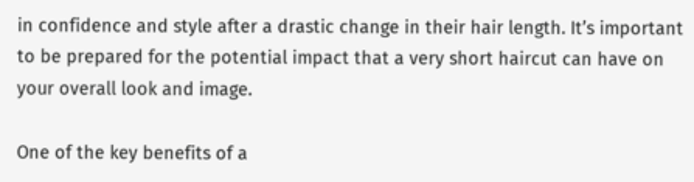in confidence and style after a drastic change in their hair length. It’s important to be prepared for the potential impact that a very short haircut can have on your overall look and image.

One of the key benefits of a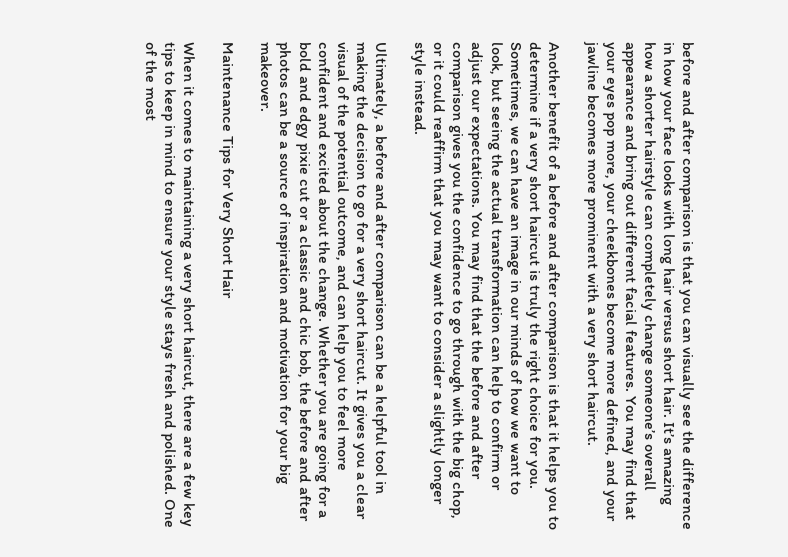before and after comparison is that you can visually see the difference in how your face looks with long hair versus short hair. It’s amazing how a shorter hairstyle can completely change someone’s overall appearance and bring out different facial features. You may find that your eyes pop more, your cheekbones become more defined, and your jawline becomes more prominent with a very short haircut.

Another benefit of a before and after comparison is that it helps you to determine if a very short haircut is truly the right choice for you. Sometimes, we can have an image in our minds of how we want to look, but seeing the actual transformation can help to confirm or adjust our expectations. You may find that the before and after comparison gives you the confidence to go through with the big chop, or it could reaffirm that you may want to consider a slightly longer style instead.

Ultimately, a before and after comparison can be a helpful tool in making the decision to go for a very short haircut. It gives you a clear visual of the potential outcome, and can help you to feel more confident and excited about the change. Whether you are going for a bold and edgy pixie cut or a classic and chic bob, the before and after photos can be a source of inspiration and motivation for your big makeover.

Maintenance Tips for Very Short Hair

When it comes to maintaining a very short haircut, there are a few key tips to keep in mind to ensure your style stays fresh and polished. One of the most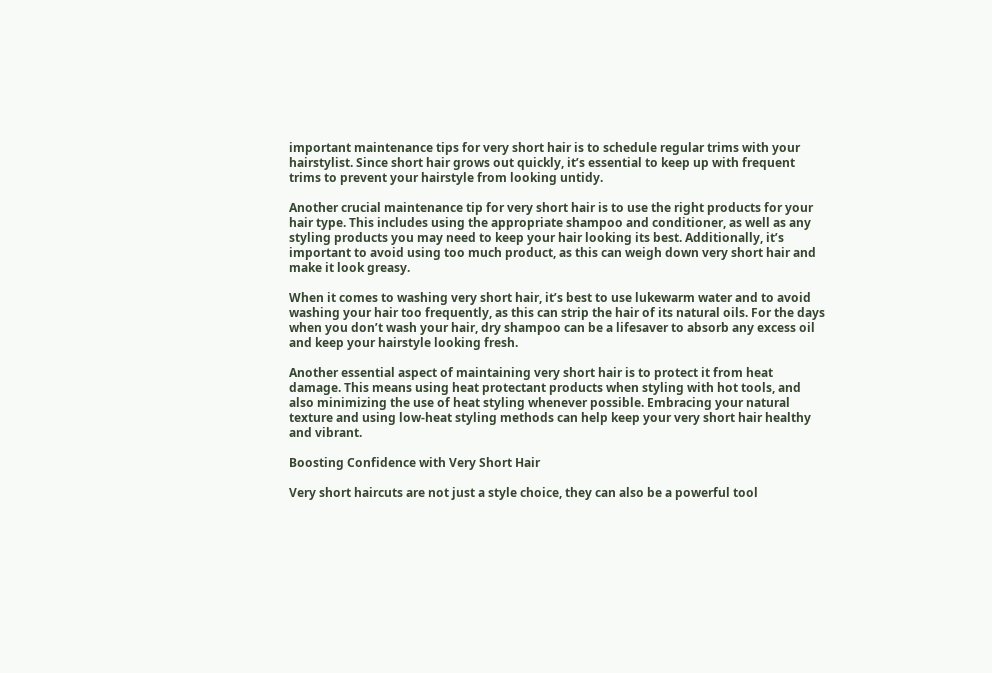important maintenance tips for very short hair is to schedule regular trims with your hairstylist. Since short hair grows out quickly, it’s essential to keep up with frequent trims to prevent your hairstyle from looking untidy.

Another crucial maintenance tip for very short hair is to use the right products for your hair type. This includes using the appropriate shampoo and conditioner, as well as any styling products you may need to keep your hair looking its best. Additionally, it’s important to avoid using too much product, as this can weigh down very short hair and make it look greasy.

When it comes to washing very short hair, it’s best to use lukewarm water and to avoid washing your hair too frequently, as this can strip the hair of its natural oils. For the days when you don’t wash your hair, dry shampoo can be a lifesaver to absorb any excess oil and keep your hairstyle looking fresh.

Another essential aspect of maintaining very short hair is to protect it from heat damage. This means using heat protectant products when styling with hot tools, and also minimizing the use of heat styling whenever possible. Embracing your natural texture and using low-heat styling methods can help keep your very short hair healthy and vibrant.

Boosting Confidence with Very Short Hair

Very short haircuts are not just a style choice, they can also be a powerful tool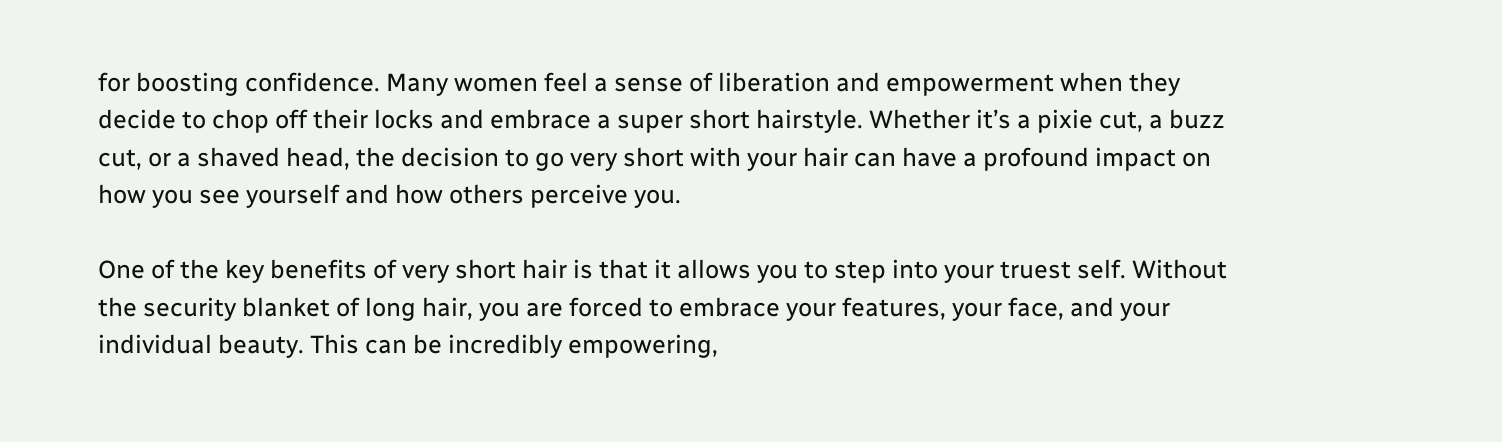for boosting confidence. Many women feel a sense of liberation and empowerment when they decide to chop off their locks and embrace a super short hairstyle. Whether it’s a pixie cut, a buzz cut, or a shaved head, the decision to go very short with your hair can have a profound impact on how you see yourself and how others perceive you.

One of the key benefits of very short hair is that it allows you to step into your truest self. Without the security blanket of long hair, you are forced to embrace your features, your face, and your individual beauty. This can be incredibly empowering,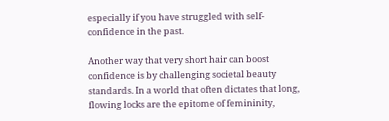especially if you have struggled with self-confidence in the past.

Another way that very short hair can boost confidence is by challenging societal beauty standards. In a world that often dictates that long, flowing locks are the epitome of femininity,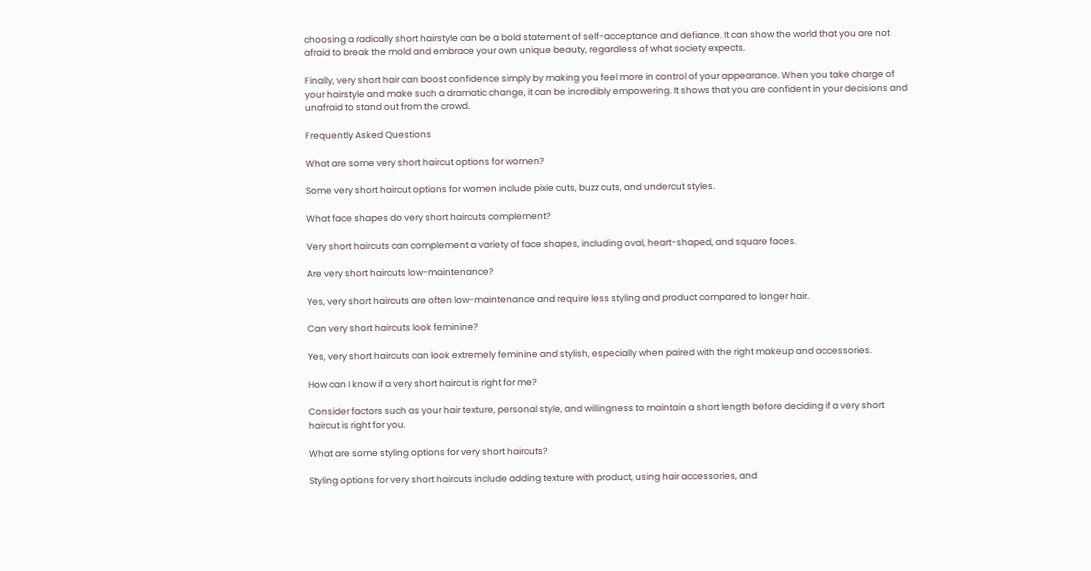choosing a radically short hairstyle can be a bold statement of self-acceptance and defiance. It can show the world that you are not afraid to break the mold and embrace your own unique beauty, regardless of what society expects.

Finally, very short hair can boost confidence simply by making you feel more in control of your appearance. When you take charge of your hairstyle and make such a dramatic change, it can be incredibly empowering. It shows that you are confident in your decisions and unafraid to stand out from the crowd.

Frequently Asked Questions

What are some very short haircut options for women?

Some very short haircut options for women include pixie cuts, buzz cuts, and undercut styles.

What face shapes do very short haircuts complement?

Very short haircuts can complement a variety of face shapes, including oval, heart-shaped, and square faces.

Are very short haircuts low-maintenance?

Yes, very short haircuts are often low-maintenance and require less styling and product compared to longer hair.

Can very short haircuts look feminine?

Yes, very short haircuts can look extremely feminine and stylish, especially when paired with the right makeup and accessories.

How can I know if a very short haircut is right for me?

Consider factors such as your hair texture, personal style, and willingness to maintain a short length before deciding if a very short haircut is right for you.

What are some styling options for very short haircuts?

Styling options for very short haircuts include adding texture with product, using hair accessories, and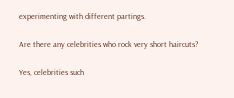experimenting with different partings.

Are there any celebrities who rock very short haircuts?

Yes, celebrities such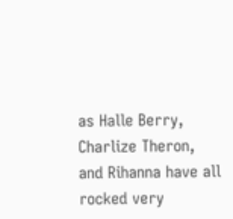as Halle Berry, Charlize Theron, and Rihanna have all rocked very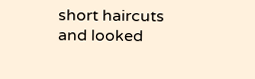short haircuts and looked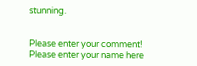stunning.


Please enter your comment!
Please enter your name here